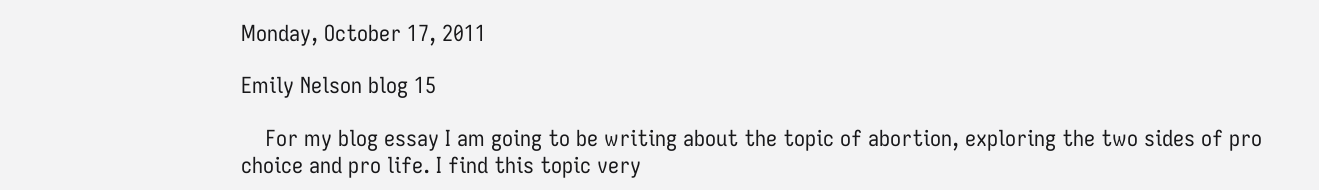Monday, October 17, 2011

Emily Nelson blog 15

    For my blog essay I am going to be writing about the topic of abortion, exploring the two sides of pro choice and pro life. I find this topic very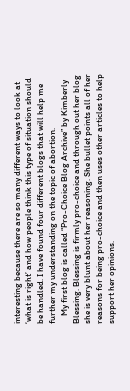interesting because there are so many different ways to look at ‘what is right’ and how people think this type of situation should be handled. I have found four different blogs that will help me further my understanding on the topic of abortion.
    My first blog is called “Pro-Choice Blog Archive” by Kimberly Blessing. Blessing is firmly pro-choice and through out her blog she is very blunt about her reasoning. She bullet points all of her reasons for being pro-choice and then uses other articles to help support her opinions.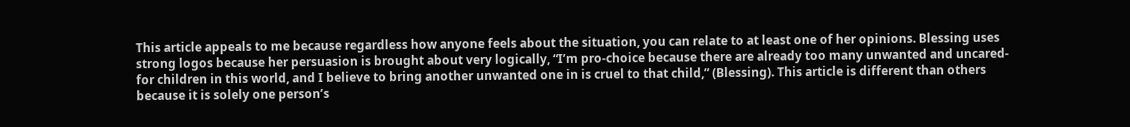This article appeals to me because regardless how anyone feels about the situation, you can relate to at least one of her opinions. Blessing uses strong logos because her persuasion is brought about very logically, “I’m pro-choice because there are already too many unwanted and uncared-for children in this world, and I believe to bring another unwanted one in is cruel to that child,” (Blessing). This article is different than others because it is solely one person’s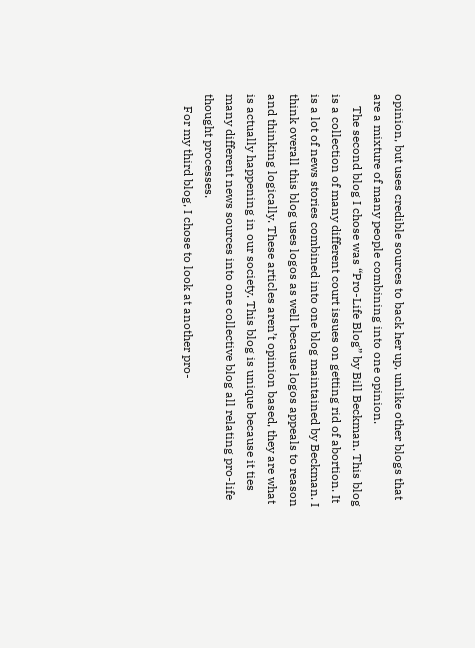opinion, but uses credible sources to back her up, unlike other blogs that are a mixture of many people combining into one opinion.
    The second blog I chose was “Pro-Life Blog” by Bill Beckman. This blog is a collection of many different court issues on getting rid of abortion. It is a lot of news stories combined into one blog maintained by Beckman. I think overall this blog uses logos as well because logos appeals to reason and thinking logically. These articles aren’t opinion based, they are what is actually happening in our society. This blog is unique because it ties many different news sources into one collective blog all relating pro-life thought processes.
    For my third blog, I chose to look at another pro-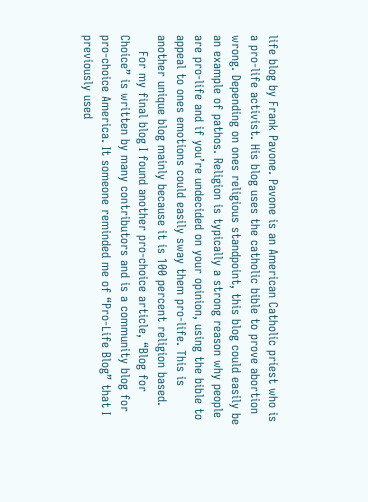life blog by Frank Pavone. Pavone is an American Catholic priest who is a pro-life activist. His blog uses the catholic bible to prove abortion wrong. Depending on ones religious standpoint, this blog could easily be an example of pathos. Religion is typically a strong reason why people are pro-life and if you’re undecided on your opinion, using the bible to appeal to ones emotions could easily sway them pro-life. This is another unique blog mainly because it is 100 percent religion based.
    For my final blog I found another pro-choice article, “Blog for Choice” is written by many contributors and is a community blog for pro-choice America. It someone reminded me of “Pro-Life Blog” that I previously used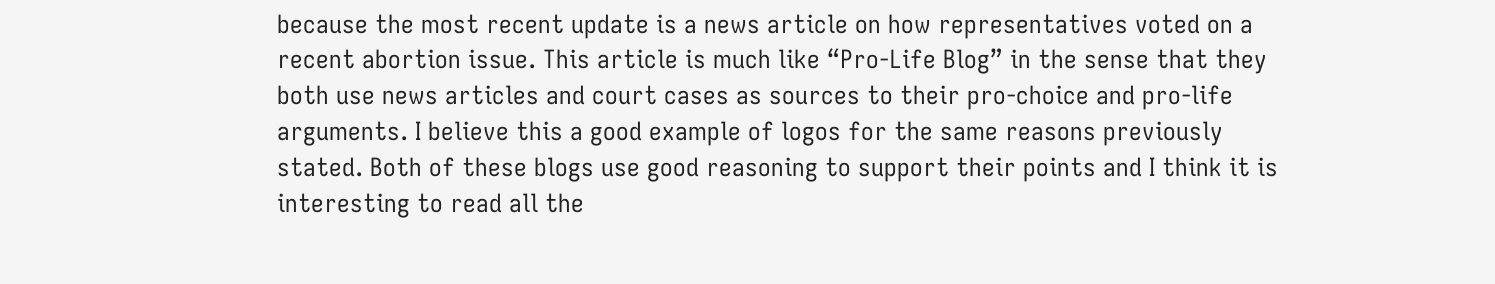because the most recent update is a news article on how representatives voted on a recent abortion issue. This article is much like “Pro-Life Blog” in the sense that they both use news articles and court cases as sources to their pro-choice and pro-life arguments. I believe this a good example of logos for the same reasons previously stated. Both of these blogs use good reasoning to support their points and I think it is interesting to read all the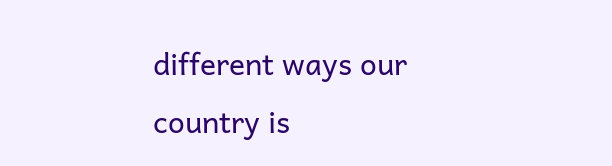different ways our country is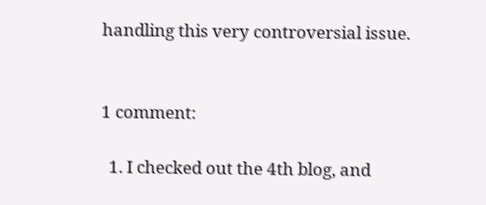handling this very controversial issue.


1 comment:

  1. I checked out the 4th blog, and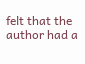felt that the author had a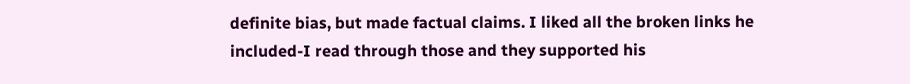definite bias, but made factual claims. I liked all the broken links he included-I read through those and they supported his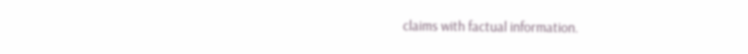claims with factual information.